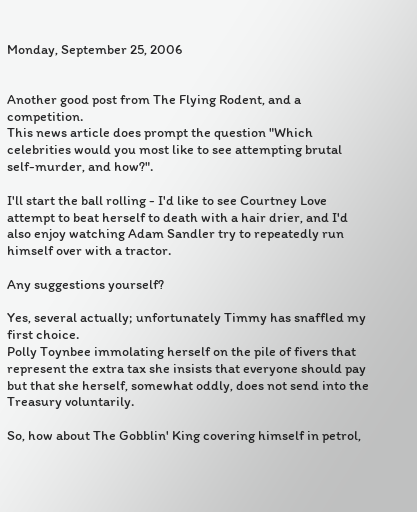Monday, September 25, 2006


Another good post from The Flying Rodent, and a competition.
This news article does prompt the question "Which celebrities would you most like to see attempting brutal self-murder, and how?".

I'll start the ball rolling - I'd like to see Courtney Love attempt to beat herself to death with a hair drier, and I'd also enjoy watching Adam Sandler try to repeatedly run himself over with a tractor.

Any suggestions yourself?

Yes, several actually; unfortunately Timmy has snaffled my first choice.
Polly Toynbee immolating herself on the pile of fivers that represent the extra tax she insists that everyone should pay but that she herself, somewhat oddly, does not send into the Treasury voluntarily.

So, how about The Gobblin' King covering himself in petrol,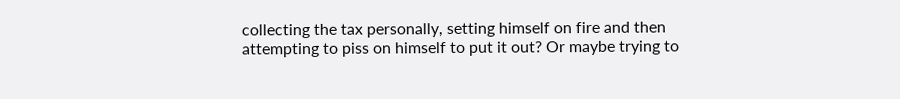collecting the tax personally, setting himself on fire and then attempting to piss on himself to put it out? Or maybe trying to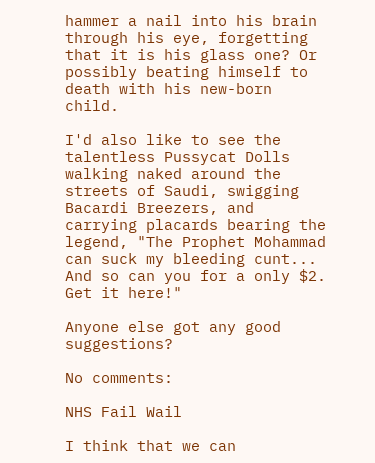hammer a nail into his brain through his eye, forgetting that it is his glass one? Or possibly beating himself to death with his new-born child.

I'd also like to see the talentless Pussycat Dolls walking naked around the streets of Saudi, swigging Bacardi Breezers, and carrying placards bearing the legend, "The Prophet Mohammad can suck my bleeding cunt... And so can you for a only $2. Get it here!"

Anyone else got any good suggestions?

No comments:

NHS Fail Wail

I think that we can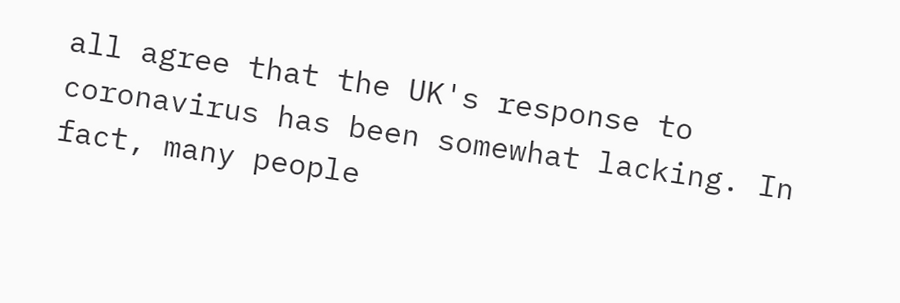all agree that the UK's response to coronavirus has been somewhat lacking. In fact, many people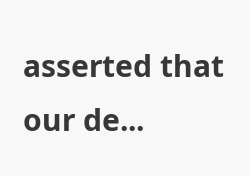asserted that our de...